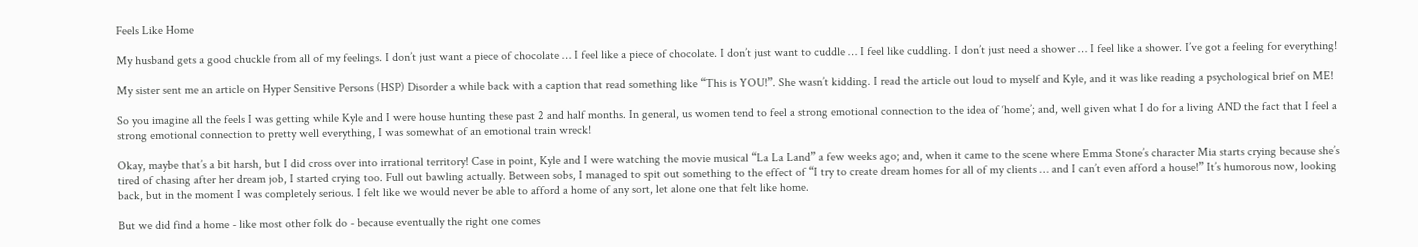Feels Like Home

My husband gets a good chuckle from all of my feelings. I don’t just want a piece of chocolate … I feel like a piece of chocolate. I don’t just want to cuddle … I feel like cuddling. I don’t just need a shower … I feel like a shower. I’ve got a feeling for everything!

My sister sent me an article on Hyper Sensitive Persons (HSP) Disorder a while back with a caption that read something like “This is YOU!”. She wasn’t kidding. I read the article out loud to myself and Kyle, and it was like reading a psychological brief on ME!

So you imagine all the feels I was getting while Kyle and I were house hunting these past 2 and half months. In general, us women tend to feel a strong emotional connection to the idea of ‘home’; and, well given what I do for a living AND the fact that I feel a strong emotional connection to pretty well everything, I was somewhat of an emotional train wreck!

Okay, maybe that’s a bit harsh, but I did cross over into irrational territory! Case in point, Kyle and I were watching the movie musical “La La Land” a few weeks ago; and, when it came to the scene where Emma Stone’s character Mia starts crying because she’s tired of chasing after her dream job, I started crying too. Full out bawling actually. Between sobs, I managed to spit out something to the effect of “I try to create dream homes for all of my clients … and I can’t even afford a house!” It’s humorous now, looking back, but in the moment I was completely serious. I felt like we would never be able to afford a home of any sort, let alone one that felt like home.

But we did find a home - like most other folk do - because eventually the right one comes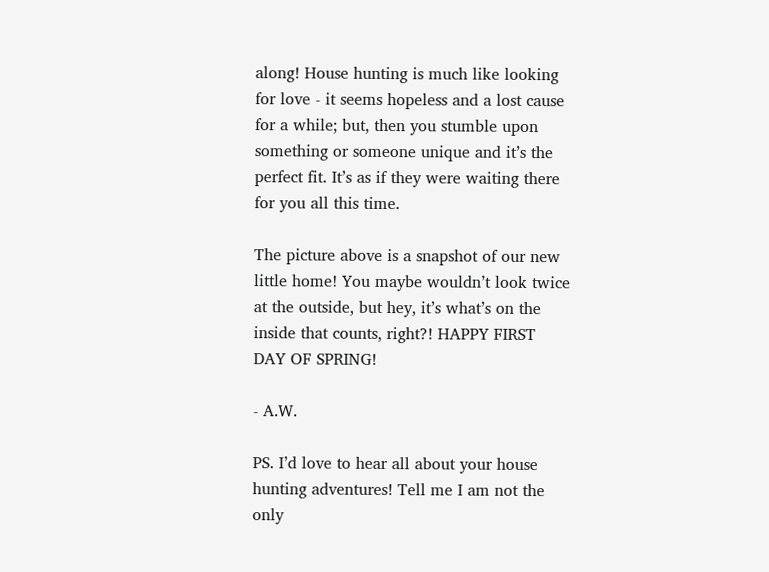along! House hunting is much like looking for love - it seems hopeless and a lost cause for a while; but, then you stumble upon something or someone unique and it’s the perfect fit. It’s as if they were waiting there for you all this time.

The picture above is a snapshot of our new little home! You maybe wouldn’t look twice at the outside, but hey, it’s what’s on the inside that counts, right?! HAPPY FIRST DAY OF SPRING!

- A.W.

PS. I’d love to hear all about your house hunting adventures! Tell me I am not the only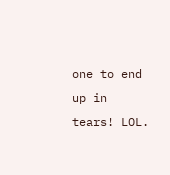one to end up in tears! LOL.